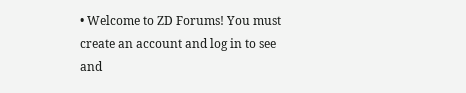• Welcome to ZD Forums! You must create an account and log in to see and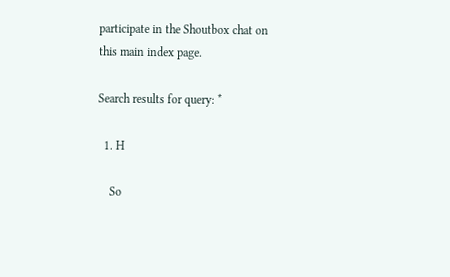participate in the Shoutbox chat on this main index page.

Search results for query: *

  1. H

    So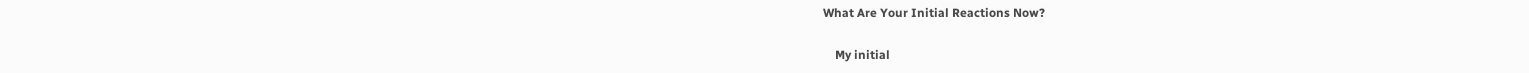What Are Your Initial Reactions Now?

    My initial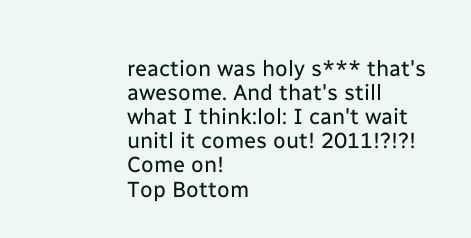reaction was holy s*** that's awesome. And that's still what I think:lol: I can't wait unitl it comes out! 2011!?!?! Come on!
Top Bottom